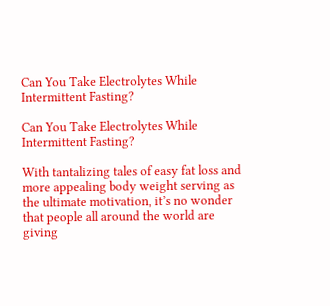Can You Take Electrolytes While Intermittent Fasting?

Can You Take Electrolytes While Intermittent Fasting?

With tantalizing tales of easy fat loss and more appealing body weight serving as the ultimate motivation, it’s no wonder that people all around the world are giving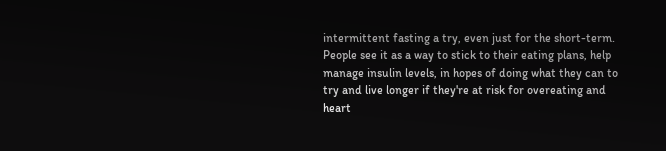intermittent fasting a try, even just for the short-term. People see it as a way to stick to their eating plans, help manage insulin levels, in hopes of doing what they can to try and live longer if they're at risk for overeating and heart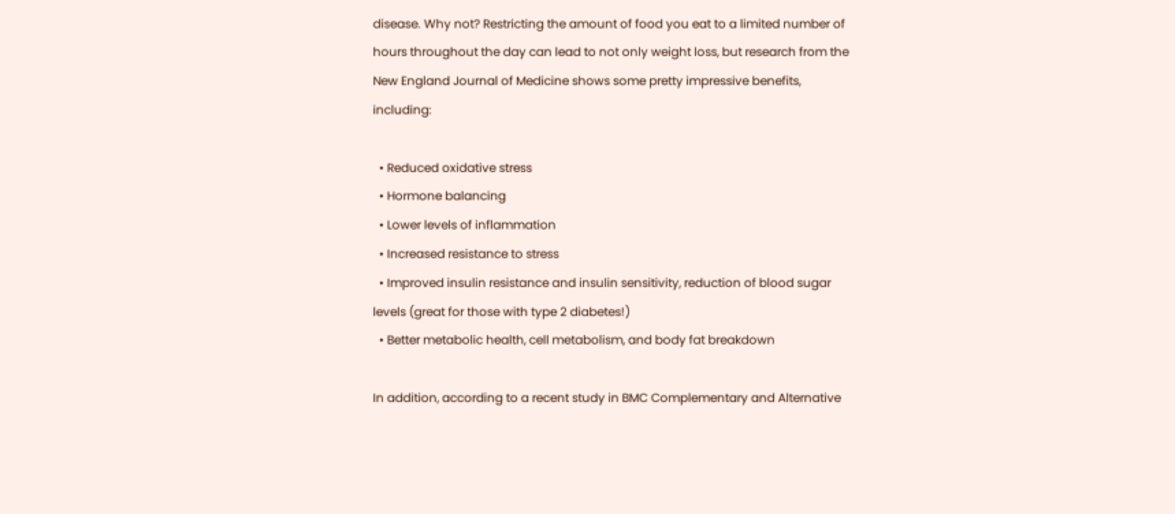disease. Why not? Restricting the amount of food you eat to a limited number of hours throughout the day can lead to not only weight loss, but research from the New England Journal of Medicine shows some pretty impressive benefits, including:

  • Reduced oxidative stress
  • Hormone balancing
  • Lower levels of inflammation
  • Increased resistance to stress
  • Improved insulin resistance and insulin sensitivity, reduction of blood sugar levels (great for those with type 2 diabetes!)
  • Better metabolic health, cell metabolism, and body fat breakdown

In addition, according to a recent study in BMC Complementary and Alternative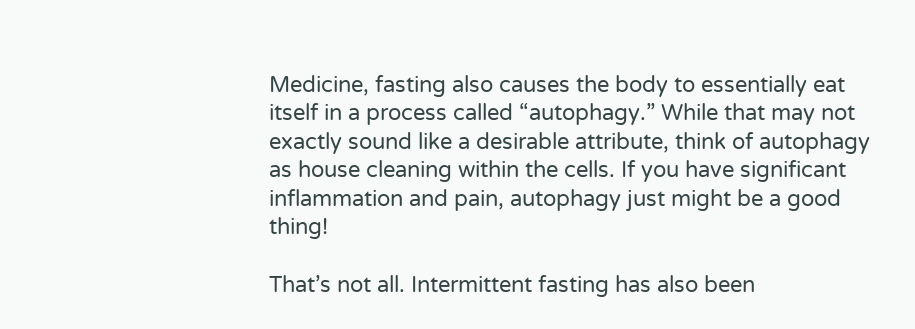Medicine, fasting also causes the body to essentially eat itself in a process called “autophagy.” While that may not exactly sound like a desirable attribute, think of autophagy as house cleaning within the cells. If you have significant inflammation and pain, autophagy just might be a good thing!

That’s not all. Intermittent fasting has also been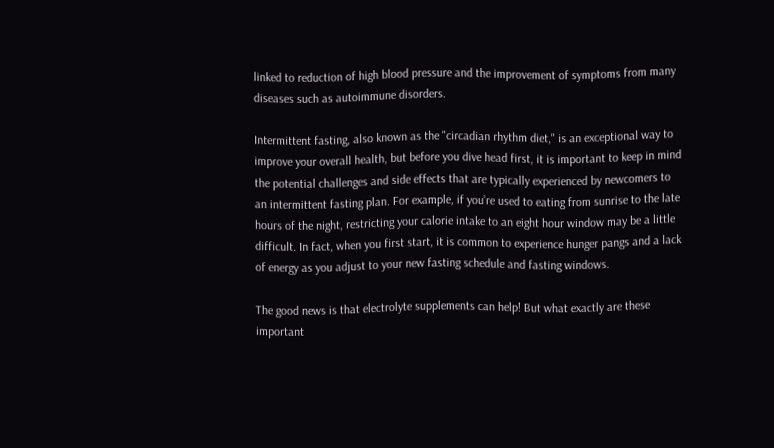linked to reduction of high blood pressure and the improvement of symptoms from many diseases such as autoimmune disorders.

Intermittent fasting, also known as the "circadian rhythm diet," is an exceptional way to improve your overall health, but before you dive head first, it is important to keep in mind the potential challenges and side effects that are typically experienced by newcomers to an intermittent fasting plan. For example, if you’re used to eating from sunrise to the late hours of the night, restricting your calorie intake to an eight hour window may be a little difficult. In fact, when you first start, it is common to experience hunger pangs and a lack of energy as you adjust to your new fasting schedule and fasting windows.

The good news is that electrolyte supplements can help! But what exactly are these important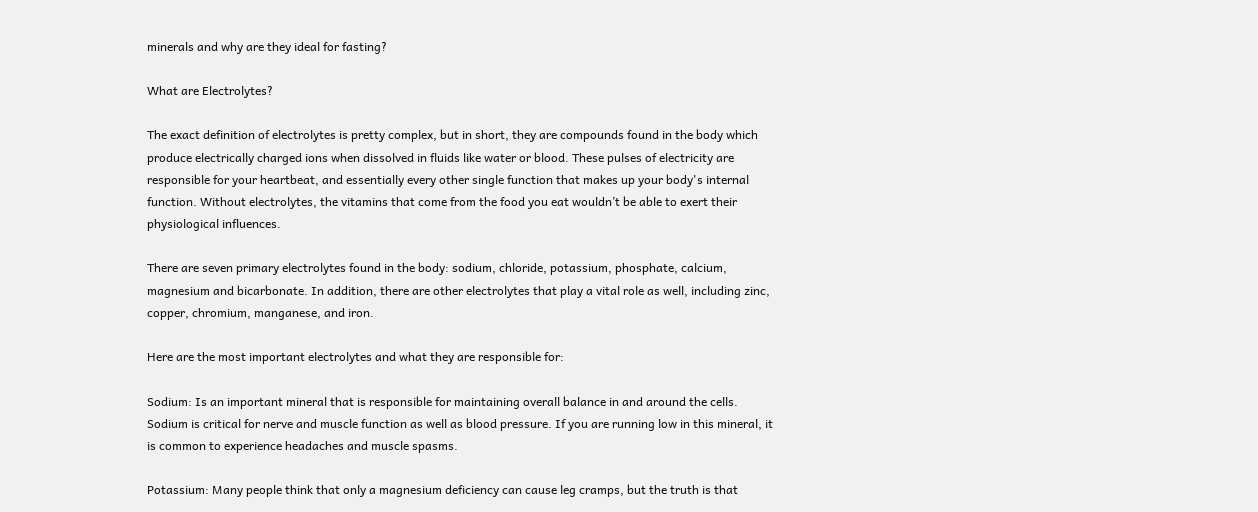minerals and why are they ideal for fasting?

What are Electrolytes?

The exact definition of electrolytes is pretty complex, but in short, they are compounds found in the body which produce electrically charged ions when dissolved in fluids like water or blood. These pulses of electricity are responsible for your heartbeat, and essentially every other single function that makes up your body's internal function. Without electrolytes, the vitamins that come from the food you eat wouldn’t be able to exert their physiological influences.

There are seven primary electrolytes found in the body: sodium, chloride, potassium, phosphate, calcium, magnesium and bicarbonate. In addition, there are other electrolytes that play a vital role as well, including zinc, copper, chromium, manganese, and iron.

Here are the most important electrolytes and what they are responsible for:

Sodium: Is an important mineral that is responsible for maintaining overall balance in and around the cells. Sodium is critical for nerve and muscle function as well as blood pressure. If you are running low in this mineral, it is common to experience headaches and muscle spasms.

Potassium: Many people think that only a magnesium deficiency can cause leg cramps, but the truth is that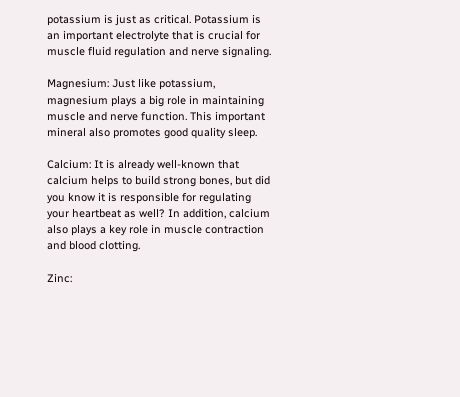potassium is just as critical. Potassium is an important electrolyte that is crucial for muscle fluid regulation and nerve signaling.

Magnesium: Just like potassium, magnesium plays a big role in maintaining muscle and nerve function. This important mineral also promotes good quality sleep.

Calcium: It is already well-known that calcium helps to build strong bones, but did you know it is responsible for regulating your heartbeat as well? In addition, calcium also plays a key role in muscle contraction and blood clotting.

Zinc: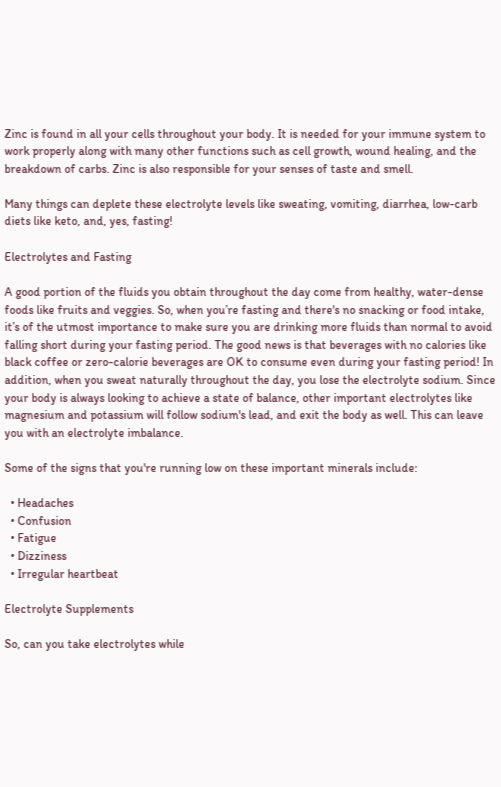Zinc is found in all your cells throughout your body. It is needed for your immune system to work properly along with many other functions such as cell growth, wound healing, and the breakdown of carbs. Zinc is also responsible for your senses of taste and smell.

Many things can deplete these electrolyte levels like sweating, vomiting, diarrhea, low-carb diets like keto, and, yes, fasting!

Electrolytes and Fasting

A good portion of the fluids you obtain throughout the day come from healthy, water-dense foods like fruits and veggies. So, when you’re fasting and there's no snacking or food intake, it’s of the utmost importance to make sure you are drinking more fluids than normal to avoid falling short during your fasting period. The good news is that beverages with no calories like black coffee or zero-calorie beverages are OK to consume even during your fasting period! In addition, when you sweat naturally throughout the day, you lose the electrolyte sodium. Since your body is always looking to achieve a state of balance, other important electrolytes like magnesium and potassium will follow sodium's lead, and exit the body as well. This can leave you with an electrolyte imbalance.

Some of the signs that you're running low on these important minerals include:

  • Headaches
  • Confusion
  • Fatigue
  • Dizziness
  • Irregular heartbeat

Electrolyte Supplements

So, can you take electrolytes while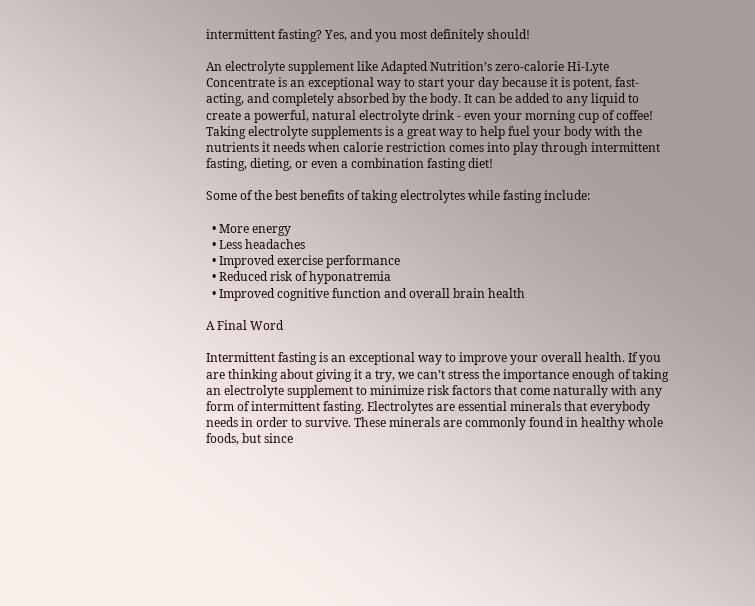intermittent fasting? Yes, and you most definitely should!

An electrolyte supplement like Adapted Nutrition’s zero-calorie Hi-Lyte Concentrate is an exceptional way to start your day because it is potent, fast-acting, and completely absorbed by the body. It can be added to any liquid to create a powerful, natural electrolyte drink - even your morning cup of coffee! Taking electrolyte supplements is a great way to help fuel your body with the nutrients it needs when calorie restriction comes into play through intermittent fasting, dieting, or even a combination fasting diet!

Some of the best benefits of taking electrolytes while fasting include:

  • More energy
  • Less headaches
  • Improved exercise performance
  • Reduced risk of hyponatremia
  • Improved cognitive function and overall brain health

A Final Word

Intermittent fasting is an exceptional way to improve your overall health. If you are thinking about giving it a try, we can’t stress the importance enough of taking an electrolyte supplement to minimize risk factors that come naturally with any form of intermittent fasting. Electrolytes are essential minerals that everybody needs in order to survive. These minerals are commonly found in healthy whole foods, but since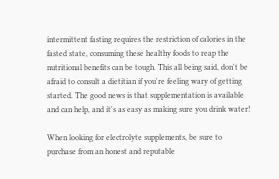intermittent fasting requires the restriction of calories in the fasted state, consuming these healthy foods to reap the nutritional benefits can be tough. This all being said, don't be afraid to consult a dietitian if you're feeling wary of getting started. The good news is that supplementation is available and can help, and it's as easy as making sure you drink water!

When looking for electrolyte supplements, be sure to purchase from an honest and reputable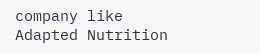company like Adapted Nutrition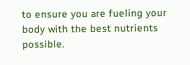to ensure you are fueling your body with the best nutrients possible.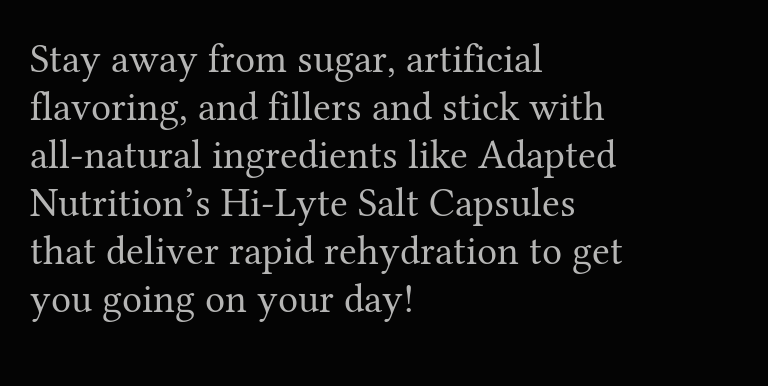Stay away from sugar, artificial flavoring, and fillers and stick with all-natural ingredients like Adapted Nutrition’s Hi-Lyte Salt Capsules that deliver rapid rehydration to get you going on your day!